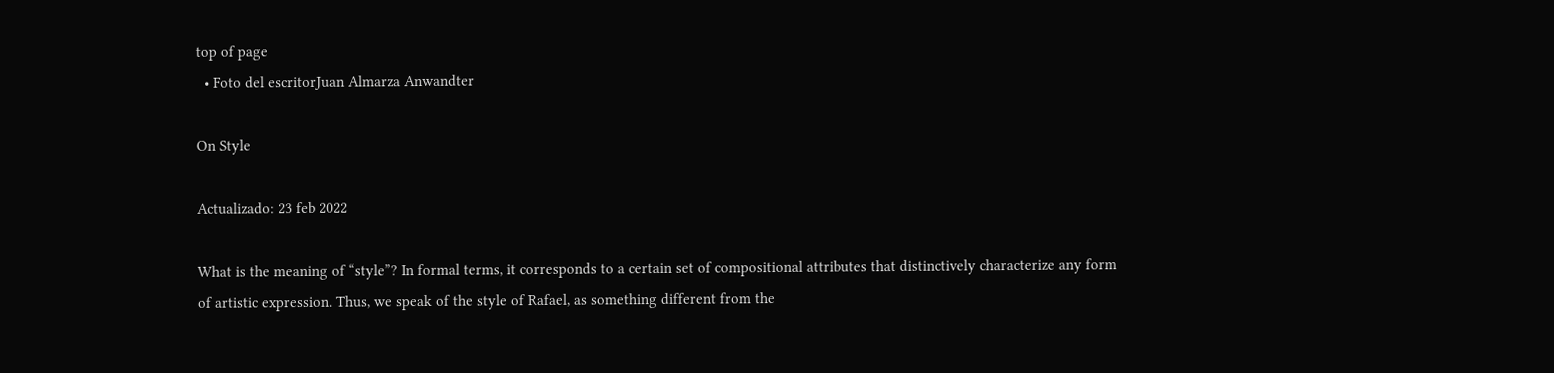top of page
  • Foto del escritorJuan Almarza Anwandter

On Style

Actualizado: 23 feb 2022

What is the meaning of “style”? In formal terms, it corresponds to a certain set of compositional attributes that distinctively characterize any form of artistic expression. Thus, we speak of the style of Rafael, as something different from the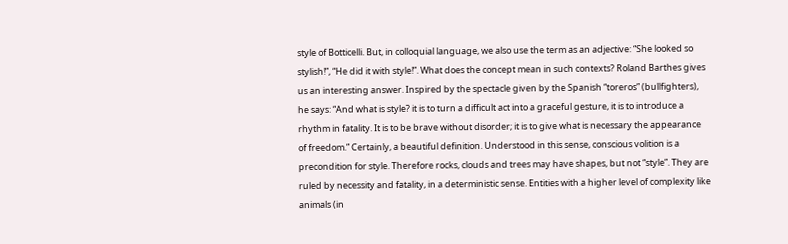style of Botticelli. But, in colloquial language, we also use the term as an adjective: “She looked so stylish!”, “He did it with style!”. What does the concept mean in such contexts? Roland Barthes gives us an interesting answer. Inspired by the spectacle given by the Spanish “toreros” (bullfighters), he says: “And what is style? it is to turn a difficult act into a graceful gesture, it is to introduce a rhythm in fatality. It is to be brave without disorder; it is to give what is necessary the appearance of freedom.” Certainly, a beautiful definition. Understood in this sense, conscious volition is a precondition for style. Therefore rocks, clouds and trees may have shapes, but not “style”. They are ruled by necessity and fatality, in a deterministic sense. Entities with a higher level of complexity like animals (in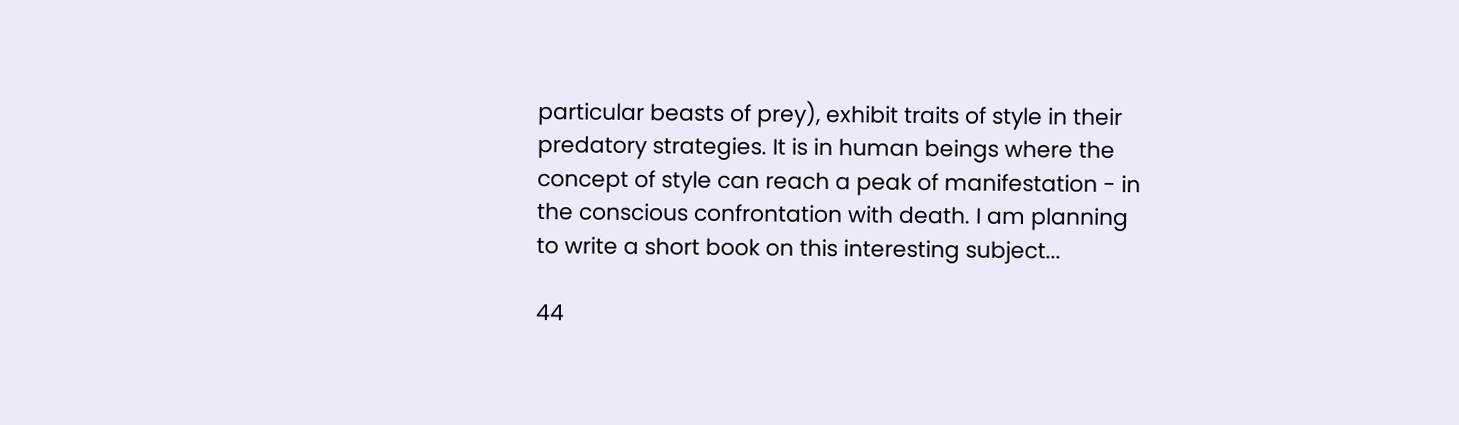particular beasts of prey), exhibit traits of style in their predatory strategies. It is in human beings where the concept of style can reach a peak of manifestation - in the conscious confrontation with death. I am planning to write a short book on this interesting subject...

44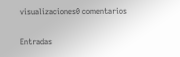visualizaciones0 comentarios

Entradas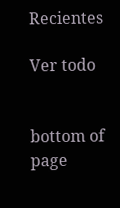Recientes

Ver todo


bottom of page